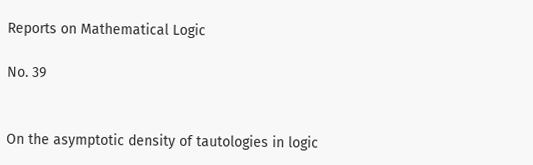Reports on Mathematical Logic

No. 39


On the asymptotic density of tautologies in logic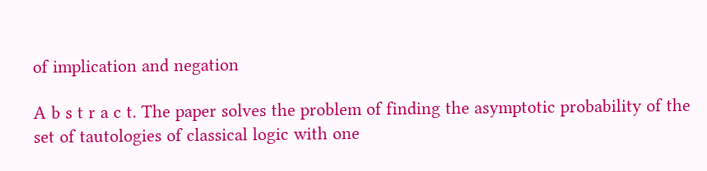of implication and negation

A b s t r a c t. The paper solves the problem of finding the asymptotic probability of the set of tautologies of classical logic with one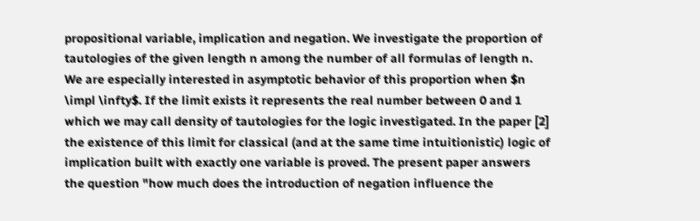propositional variable, implication and negation. We investigate the proportion of tautologies of the given length n among the number of all formulas of length n. We are especially interested in asymptotic behavior of this proportion when $n \impl \infty$. If the limit exists it represents the real number between 0 and 1 which we may call density of tautologies for the logic investigated. In the paper [2] the existence of this limit for classical (and at the same time intuitionistic) logic of implication built with exactly one variable is proved. The present paper answers the question "how much does the introduction of negation influence the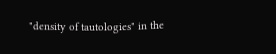"density of tautologies" in the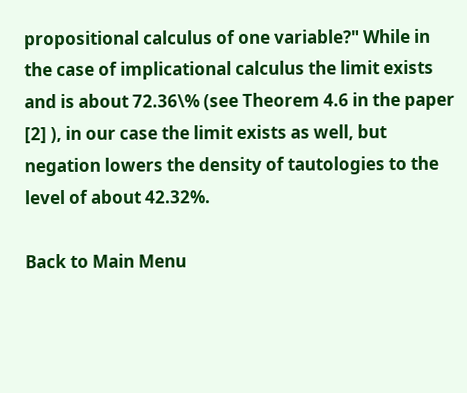propositional calculus of one variable?" While in the case of implicational calculus the limit exists and is about 72.36\% (see Theorem 4.6 in the paper [2] ), in our case the limit exists as well, but negation lowers the density of tautologies to the level of about 42.32%.

Back to Main Menu